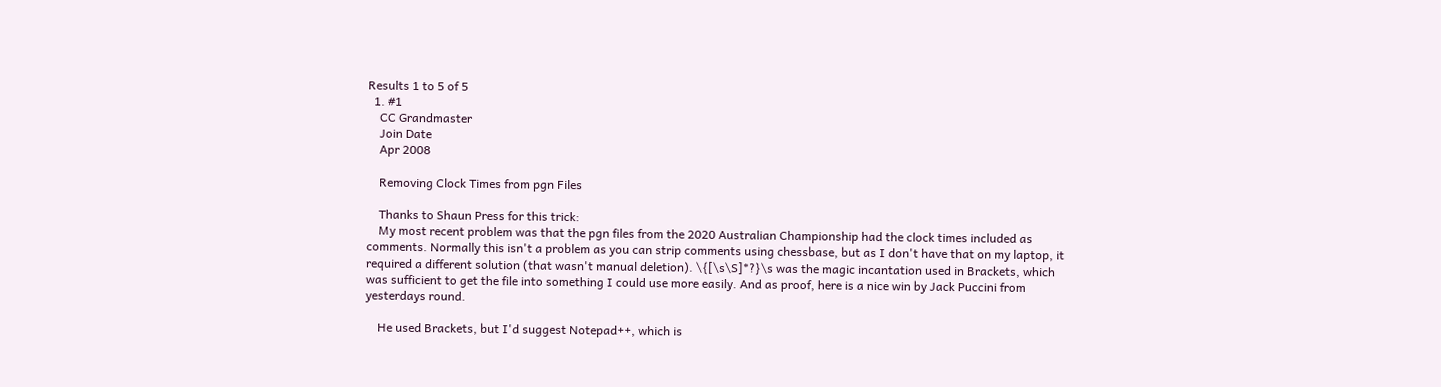Results 1 to 5 of 5
  1. #1
    CC Grandmaster
    Join Date
    Apr 2008

    Removing Clock Times from pgn Files

    Thanks to Shaun Press for this trick:
    My most recent problem was that the pgn files from the 2020 Australian Championship had the clock times included as comments. Normally this isn't a problem as you can strip comments using chessbase, but as I don't have that on my laptop, it required a different solution (that wasn't manual deletion). \{[\s\S]*?}\s was the magic incantation used in Brackets, which was sufficient to get the file into something I could use more easily. And as proof, here is a nice win by Jack Puccini from yesterdays round.

    He used Brackets, but I'd suggest Notepad++, which is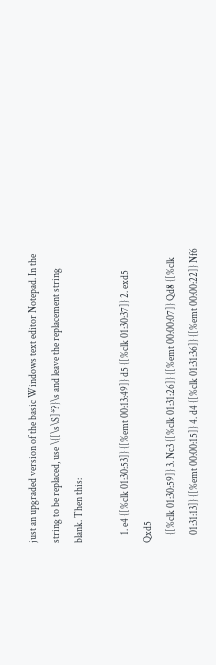just an upgraded version of the basic Windows text editor Notepad. In the string to be replaced, use \{[\s\S]*?}\s and leave the replacement string blank. Then this:

    1. e4 {[%clk 01:30:53]} {[%emt 00:13:49]} d5 {[%clk 01:30:37]} 2. exd5 Qxd5
    {[%clk 01:30:59]} 3. Nc3 {[%clk 01:31:26]} {[%emt 00:00:07]} Qd8 {[%clk
    01:31:13]} {[%emt 00:00:15]} 4. d4 {[%clk 01:31:36]} {[%emt 00:00:22]} Nf6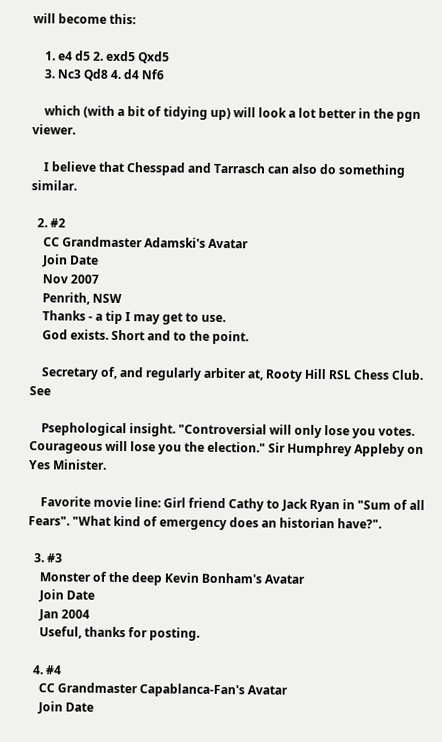will become this:

    1. e4 d5 2. exd5 Qxd5
    3. Nc3 Qd8 4. d4 Nf6

    which (with a bit of tidying up) will look a lot better in the pgn viewer.

    I believe that Chesspad and Tarrasch can also do something similar.

  2. #2
    CC Grandmaster Adamski's Avatar
    Join Date
    Nov 2007
    Penrith, NSW
    Thanks - a tip I may get to use.
    God exists. Short and to the point.

    Secretary of, and regularly arbiter at, Rooty Hill RSL Chess Club. See

    Psephological insight. "Controversial will only lose you votes. Courageous will lose you the election." Sir Humphrey Appleby on Yes Minister.

    Favorite movie line: Girl friend Cathy to Jack Ryan in "Sum of all Fears". "What kind of emergency does an historian have?".

  3. #3
    Monster of the deep Kevin Bonham's Avatar
    Join Date
    Jan 2004
    Useful, thanks for posting.

  4. #4
    CC Grandmaster Capablanca-Fan's Avatar
    Join Date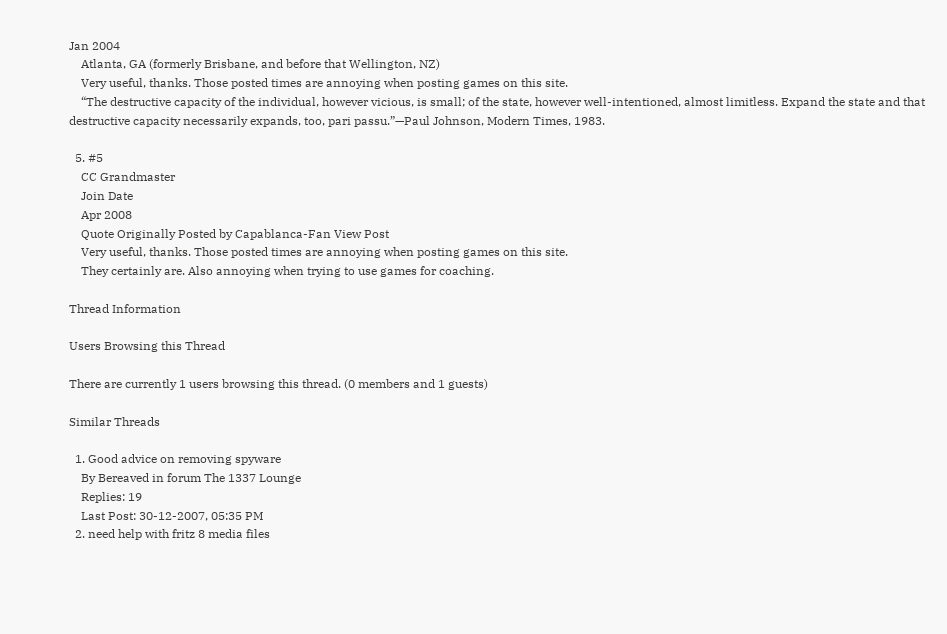Jan 2004
    Atlanta, GA (formerly Brisbane, and before that Wellington, NZ)
    Very useful, thanks. Those posted times are annoying when posting games on this site.
    “The destructive capacity of the individual, however vicious, is small; of the state, however well-intentioned, almost limitless. Expand the state and that destructive capacity necessarily expands, too, pari passu.”—Paul Johnson, Modern Times, 1983.

  5. #5
    CC Grandmaster
    Join Date
    Apr 2008
    Quote Originally Posted by Capablanca-Fan View Post
    Very useful, thanks. Those posted times are annoying when posting games on this site.
    They certainly are. Also annoying when trying to use games for coaching.

Thread Information

Users Browsing this Thread

There are currently 1 users browsing this thread. (0 members and 1 guests)

Similar Threads

  1. Good advice on removing spyware
    By Bereaved in forum The 1337 Lounge
    Replies: 19
    Last Post: 30-12-2007, 05:35 PM
  2. need help with fritz 8 media files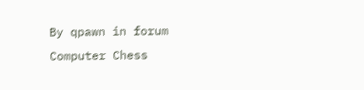By qpawn in forum Computer Chess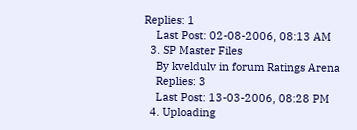Replies: 1
    Last Post: 02-08-2006, 08:13 AM
  3. SP Master Files
    By kveldulv in forum Ratings Arena
    Replies: 3
    Last Post: 13-03-2006, 08:28 PM
  4. Uploading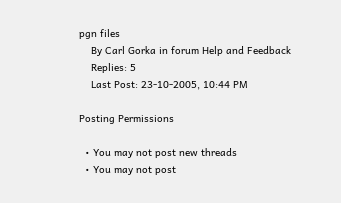pgn files
    By Carl Gorka in forum Help and Feedback
    Replies: 5
    Last Post: 23-10-2005, 10:44 PM

Posting Permissions

  • You may not post new threads
  • You may not post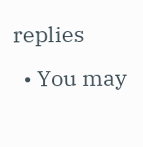replies
  • You may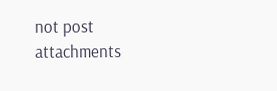not post attachments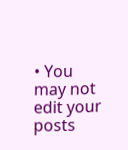• You may not edit your posts